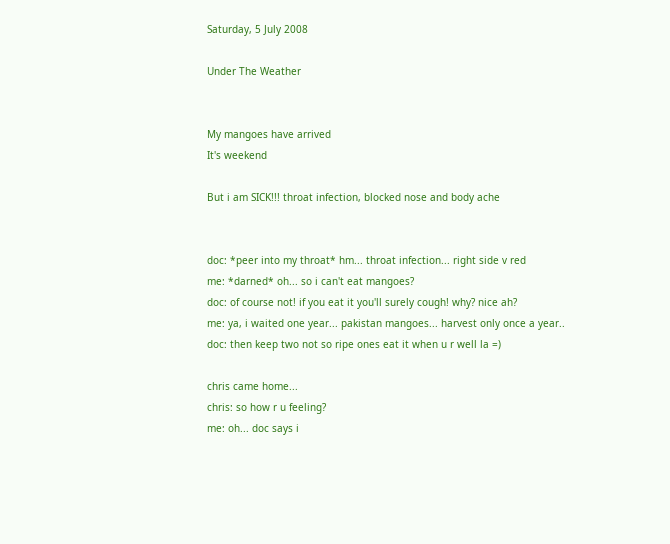Saturday, 5 July 2008

Under The Weather


My mangoes have arrived
It's weekend

But i am SICK!!! throat infection, blocked nose and body ache


doc: *peer into my throat* hm... throat infection... right side v red
me: *darned* oh... so i can't eat mangoes?
doc: of course not! if you eat it you'll surely cough! why? nice ah?
me: ya, i waited one year... pakistan mangoes... harvest only once a year..
doc: then keep two not so ripe ones eat it when u r well la =)

chris came home...
chris: so how r u feeling?
me: oh... doc says i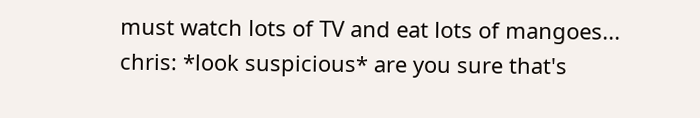must watch lots of TV and eat lots of mangoes...
chris: *look suspicious* are you sure that's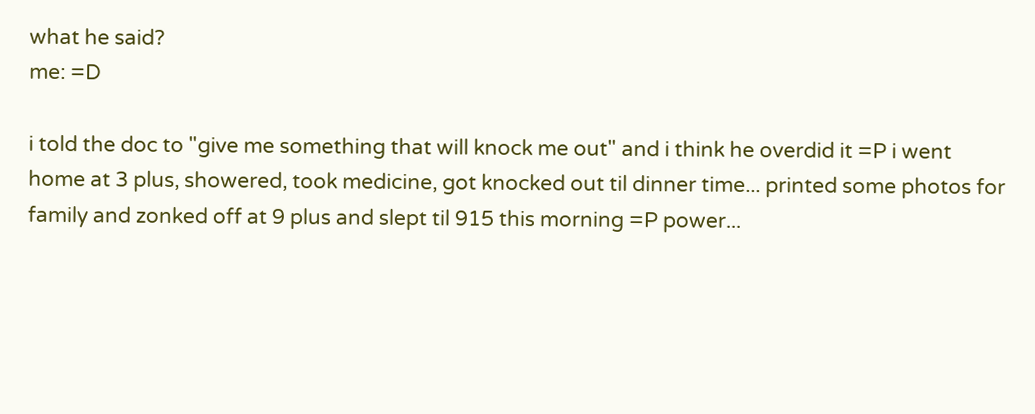what he said?
me: =D

i told the doc to "give me something that will knock me out" and i think he overdid it =P i went home at 3 plus, showered, took medicine, got knocked out til dinner time... printed some photos for family and zonked off at 9 plus and slept til 915 this morning =P power...